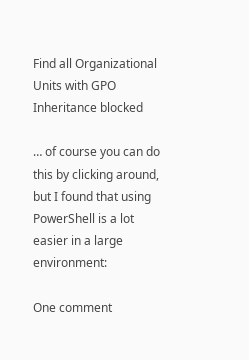Find all Organizational Units with GPO Inheritance blocked

… of course you can do this by clicking around, but I found that using PowerShell is a lot easier in a large environment:

One comment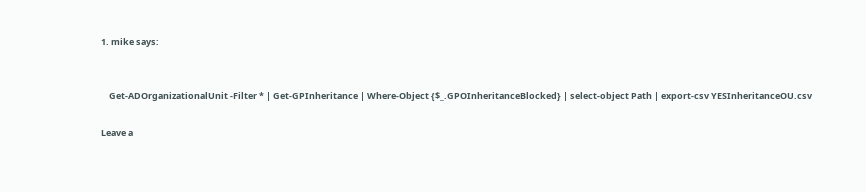1. mike says:


    Get-ADOrganizationalUnit -Filter * | Get-GPInheritance | Where-Object {$_.GPOInheritanceBlocked} | select-object Path | export-csv YESInheritanceOU.csv

Leave a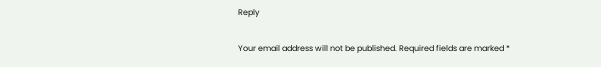Reply

Your email address will not be published. Required fields are marked *